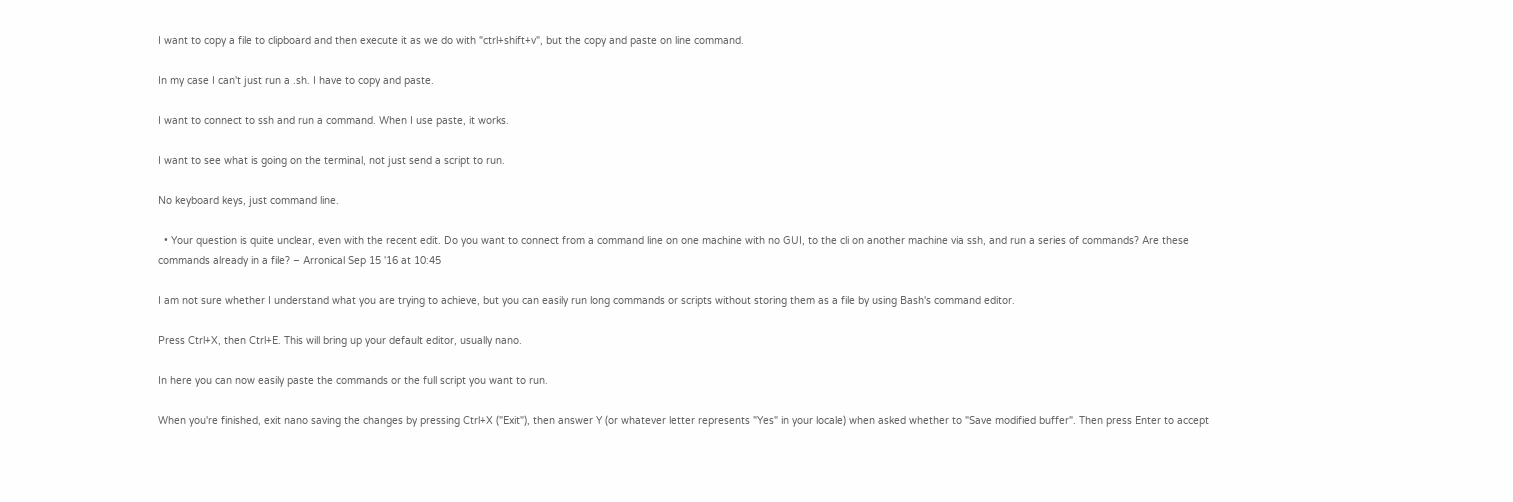I want to copy a file to clipboard and then execute it as we do with "ctrl+shift+v", but the copy and paste on line command.

In my case I can't just run a .sh. I have to copy and paste.

I want to connect to ssh and run a command. When I use paste, it works.

I want to see what is going on the terminal, not just send a script to run.

No keyboard keys, just command line.

  • Your question is quite unclear, even with the recent edit. Do you want to connect from a command line on one machine with no GUI, to the cli on another machine via ssh, and run a series of commands? Are these commands already in a file? – Arronical Sep 15 '16 at 10:45

I am not sure whether I understand what you are trying to achieve, but you can easily run long commands or scripts without storing them as a file by using Bash's command editor.

Press Ctrl+X, then Ctrl+E. This will bring up your default editor, usually nano.

In here you can now easily paste the commands or the full script you want to run.

When you're finished, exit nano saving the changes by pressing Ctrl+X ("Exit"), then answer Y (or whatever letter represents "Yes" in your locale) when asked whether to "Save modified buffer". Then press Enter to accept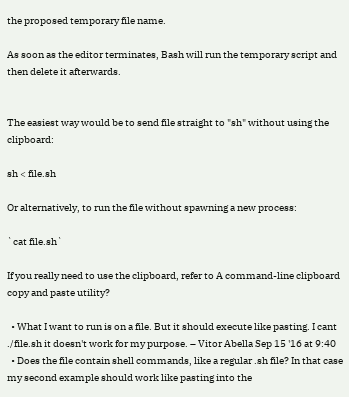the proposed temporary file name.

As soon as the editor terminates, Bash will run the temporary script and then delete it afterwards.


The easiest way would be to send file straight to "sh" without using the clipboard:

sh < file.sh

Or alternatively, to run the file without spawning a new process:

`cat file.sh`

If you really need to use the clipboard, refer to A command-line clipboard copy and paste utility?

  • What I want to run is on a file. But it should execute like pasting. I cant ./file.sh it doesn't work for my purpose. – Vitor Abella Sep 15 '16 at 9:40
  • Does the file contain shell commands, like a regular .sh file? In that case my second example should work like pasting into the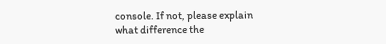console. If not, please explain what difference the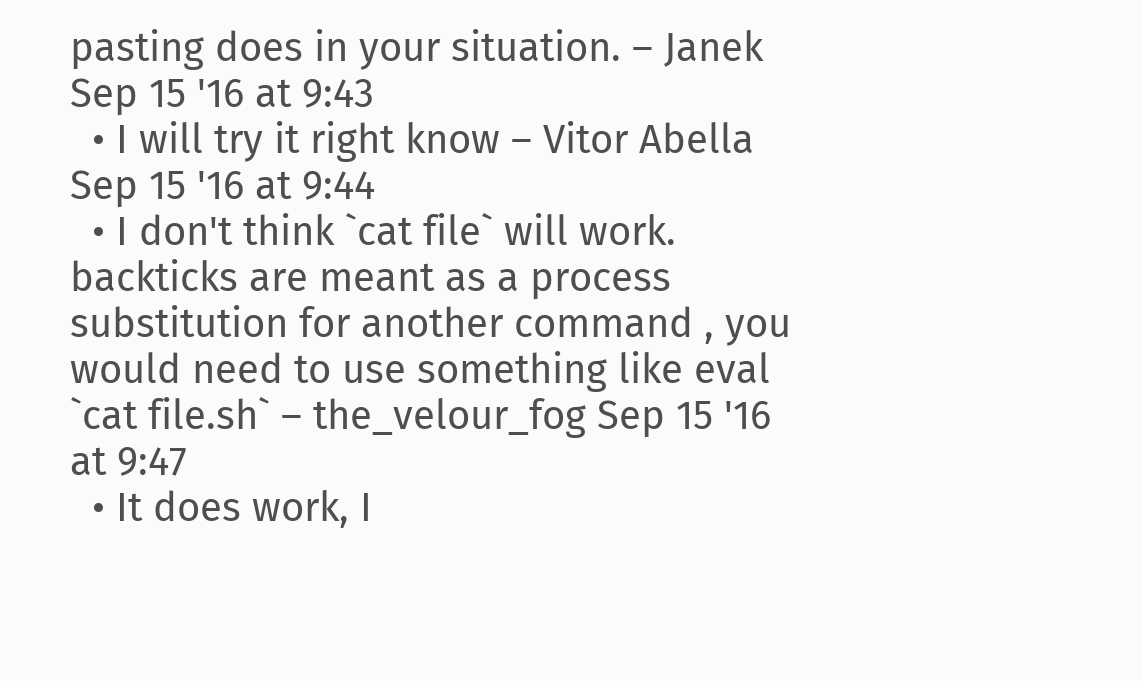pasting does in your situation. – Janek Sep 15 '16 at 9:43
  • I will try it right know – Vitor Abella Sep 15 '16 at 9:44
  • I don't think `cat file` will work. backticks are meant as a process substitution for another command , you would need to use something like eval `cat file.sh` – the_velour_fog Sep 15 '16 at 9:47
  • It does work, I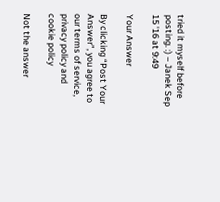tried it myself before posting. :) – Janek Sep 15 '16 at 9:49

Your Answer

By clicking “Post Your Answer”, you agree to our terms of service, privacy policy and cookie policy

Not the answer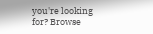you're looking for? Browse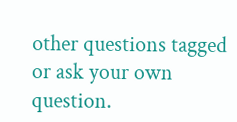other questions tagged or ask your own question.